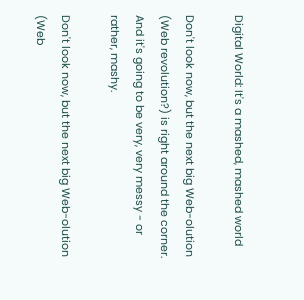Digital World: It's a mashed, mashed world

Don't look now, but the next big Web-olution (Web revolution?) is right around the corner. And it's going to be very, very messy - or rather, mashy.

Don't look now, but the next big Web-olution (Web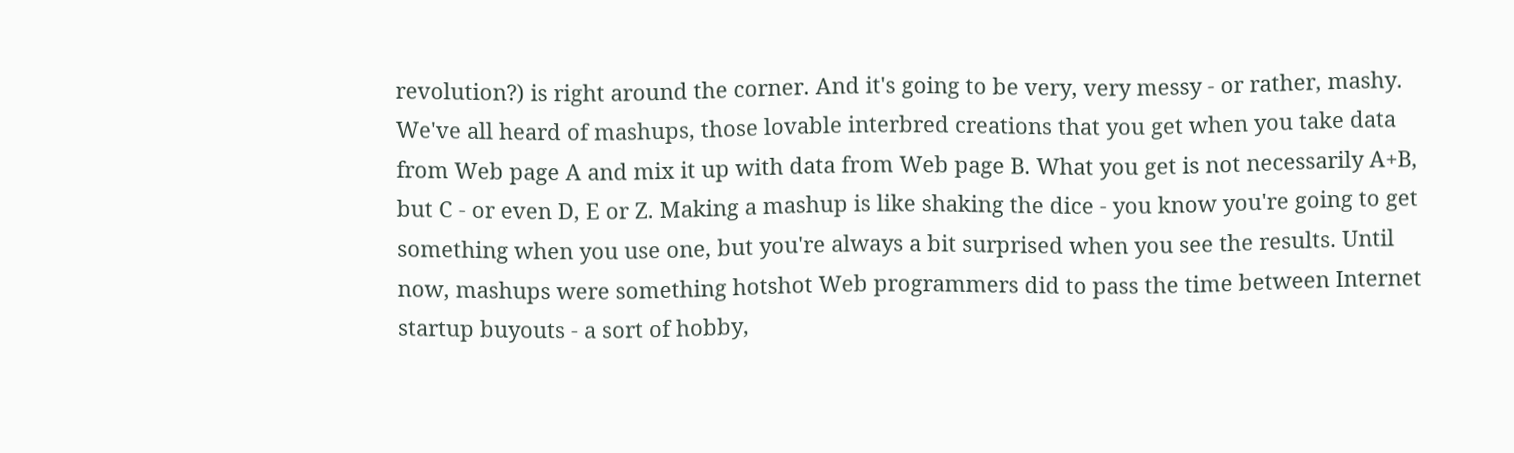revolution?) is right around the corner. And it's going to be very, very messy - or rather, mashy. We've all heard of mashups, those lovable interbred creations that you get when you take data from Web page A and mix it up with data from Web page B. What you get is not necessarily A+B, but C - or even D, E or Z. Making a mashup is like shaking the dice - you know you're going to get something when you use one, but you're always a bit surprised when you see the results. Until now, mashups were something hotshot Web programmers did to pass the time between Internet startup buyouts - a sort of hobby,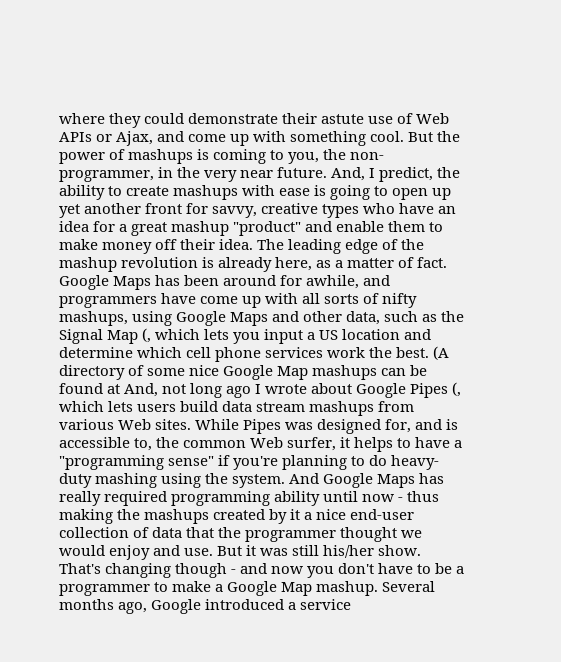where they could demonstrate their astute use of Web APIs or Ajax, and come up with something cool. But the power of mashups is coming to you, the non-programmer, in the very near future. And, I predict, the ability to create mashups with ease is going to open up yet another front for savvy, creative types who have an idea for a great mashup "product" and enable them to make money off their idea. The leading edge of the mashup revolution is already here, as a matter of fact. Google Maps has been around for awhile, and programmers have come up with all sorts of nifty mashups, using Google Maps and other data, such as the Signal Map (, which lets you input a US location and determine which cell phone services work the best. (A directory of some nice Google Map mashups can be found at And, not long ago I wrote about Google Pipes (, which lets users build data stream mashups from various Web sites. While Pipes was designed for, and is accessible to, the common Web surfer, it helps to have a "programming sense" if you're planning to do heavy-duty mashing using the system. And Google Maps has really required programming ability until now - thus making the mashups created by it a nice end-user collection of data that the programmer thought we would enjoy and use. But it was still his/her show. That's changing though - and now you don't have to be a programmer to make a Google Map mashup. Several months ago, Google introduced a service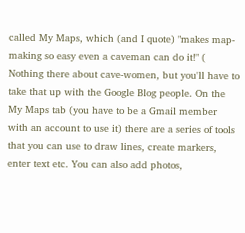called My Maps, which (and I quote) "makes map-making so easy even a caveman can do it!" ( Nothing there about cave-women, but you'll have to take that up with the Google Blog people. On the My Maps tab (you have to be a Gmail member with an account to use it) there are a series of tools that you can use to draw lines, create markers, enter text etc. You can also add photos,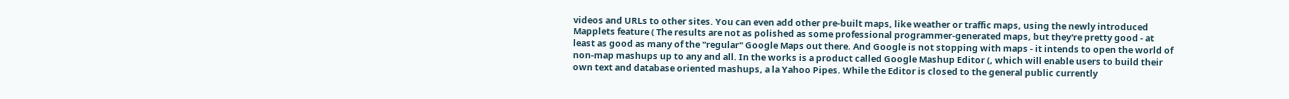videos and URLs to other sites. You can even add other pre-built maps, like weather or traffic maps, using the newly introduced Mapplets feature ( The results are not as polished as some professional programmer-generated maps, but they're pretty good - at least as good as many of the "regular" Google Maps out there. And Google is not stopping with maps - it intends to open the world of non-map mashups up to any and all. In the works is a product called Google Mashup Editor (, which will enable users to build their own text and database oriented mashups, a la Yahoo Pipes. While the Editor is closed to the general public currently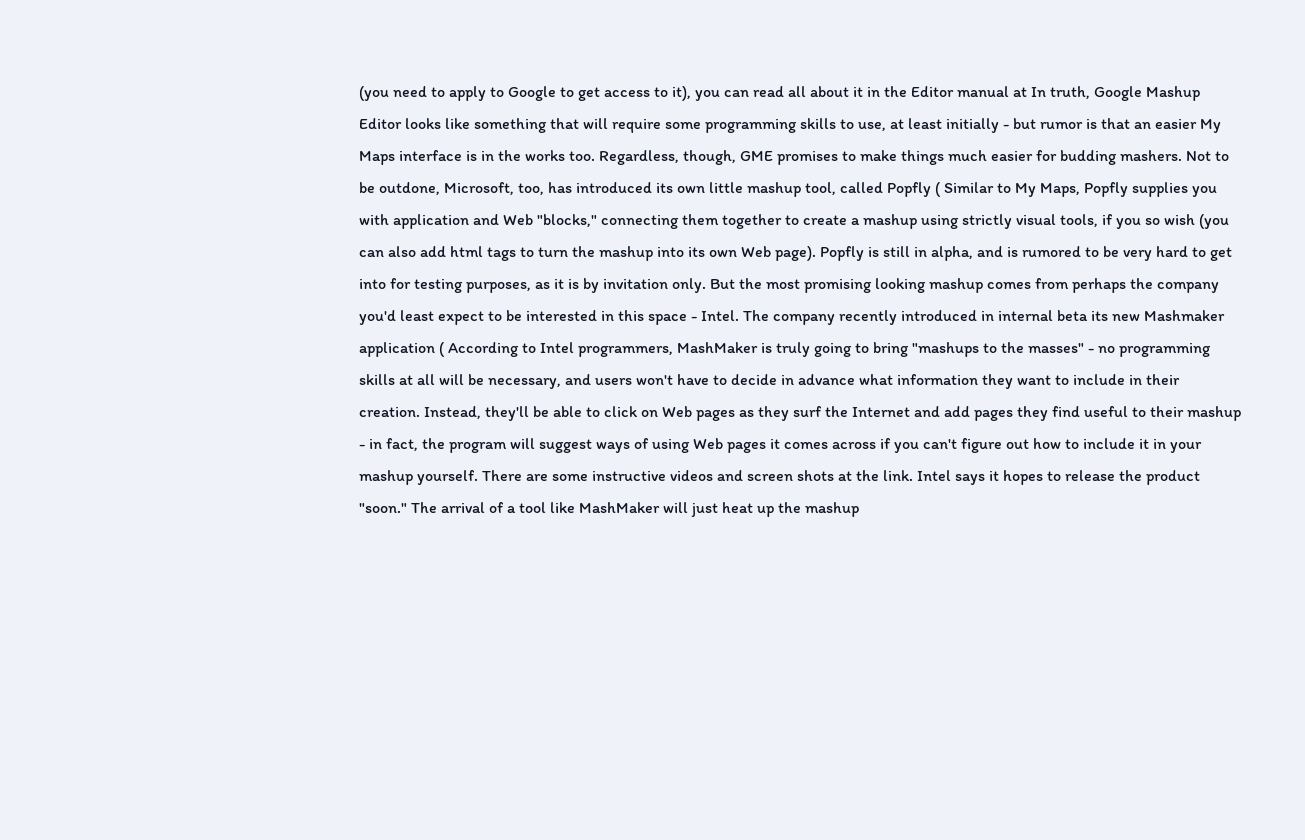(you need to apply to Google to get access to it), you can read all about it in the Editor manual at In truth, Google Mashup Editor looks like something that will require some programming skills to use, at least initially - but rumor is that an easier My Maps interface is in the works too. Regardless, though, GME promises to make things much easier for budding mashers. Not to be outdone, Microsoft, too, has introduced its own little mashup tool, called Popfly ( Similar to My Maps, Popfly supplies you with application and Web "blocks," connecting them together to create a mashup using strictly visual tools, if you so wish (you can also add html tags to turn the mashup into its own Web page). Popfly is still in alpha, and is rumored to be very hard to get into for testing purposes, as it is by invitation only. But the most promising looking mashup comes from perhaps the company you'd least expect to be interested in this space - Intel. The company recently introduced in internal beta its new Mashmaker application ( According to Intel programmers, MashMaker is truly going to bring "mashups to the masses" - no programming skills at all will be necessary, and users won't have to decide in advance what information they want to include in their creation. Instead, they'll be able to click on Web pages as they surf the Internet and add pages they find useful to their mashup - in fact, the program will suggest ways of using Web pages it comes across if you can't figure out how to include it in your mashup yourself. There are some instructive videos and screen shots at the link. Intel says it hopes to release the product "soon." The arrival of a tool like MashMaker will just heat up the mashup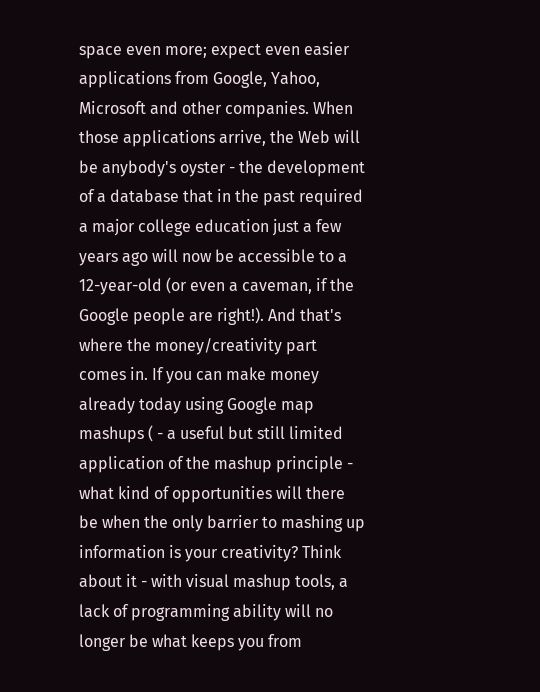space even more; expect even easier applications from Google, Yahoo, Microsoft and other companies. When those applications arrive, the Web will be anybody's oyster - the development of a database that in the past required a major college education just a few years ago will now be accessible to a 12-year-old (or even a caveman, if the Google people are right!). And that's where the money/creativity part comes in. If you can make money already today using Google map mashups ( - a useful but still limited application of the mashup principle - what kind of opportunities will there be when the only barrier to mashing up information is your creativity? Think about it - with visual mashup tools, a lack of programming ability will no longer be what keeps you from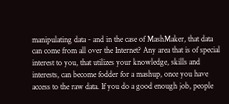manipulating data - and in the case of MashMaker, that data can come from all over the Internet? Any area that is of special interest to you, that utilizes your knowledge, skills and interests, can become fodder for a mashup, once you have access to the raw data. If you do a good enough job, people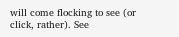will come flocking to see (or click, rather). See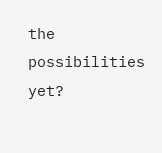the possibilities yet?